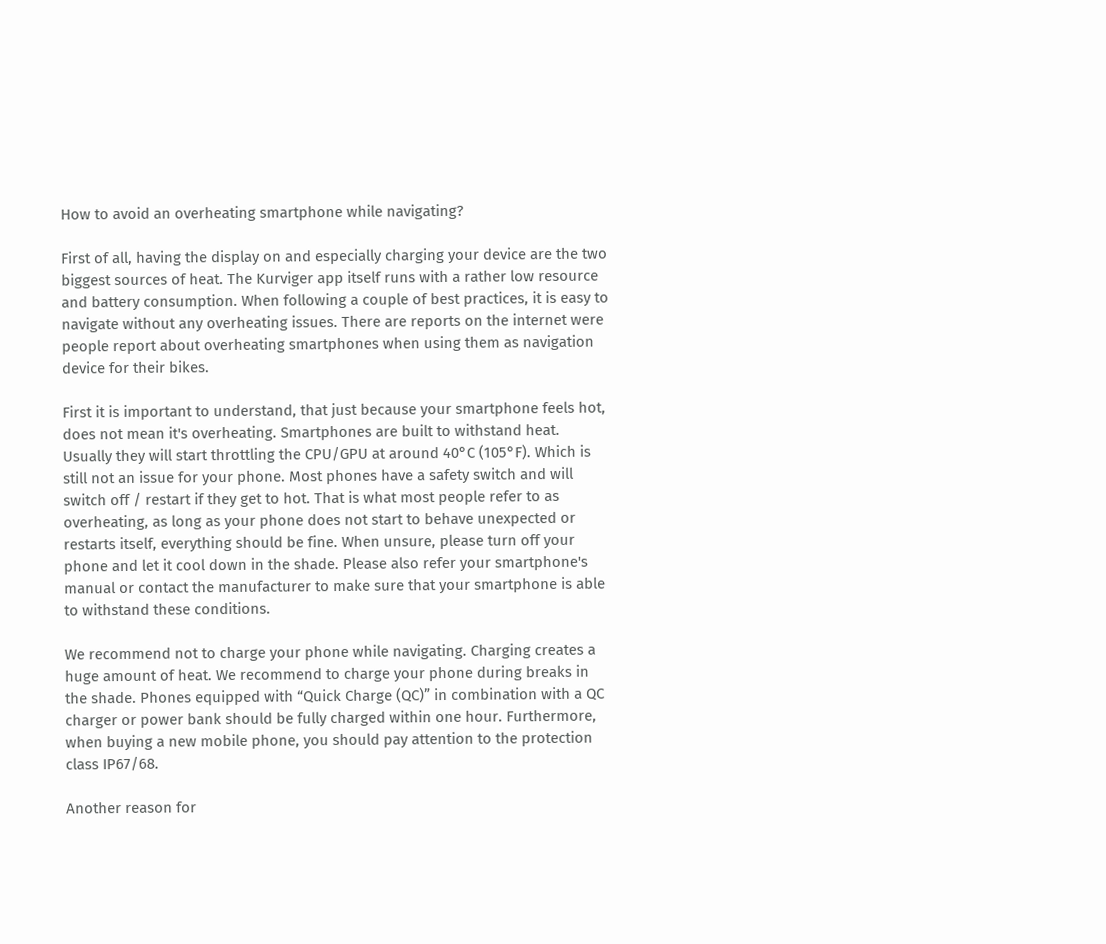How to avoid an overheating smartphone while navigating?

First of all, having the display on and especially charging your device are the two biggest sources of heat. The Kurviger app itself runs with a rather low resource and battery consumption. When following a couple of best practices, it is easy to navigate without any overheating issues. There are reports on the internet were people report about overheating smartphones when using them as navigation device for their bikes.

First it is important to understand, that just because your smartphone feels hot, does not mean it's overheating. Smartphones are built to withstand heat. Usually they will start throttling the CPU/GPU at around 40°C (105°F). Which is still not an issue for your phone. Most phones have a safety switch and will switch off / restart if they get to hot. That is what most people refer to as overheating, as long as your phone does not start to behave unexpected or restarts itself, everything should be fine. When unsure, please turn off your phone and let it cool down in the shade. Please also refer your smartphone's manual or contact the manufacturer to make sure that your smartphone is able to withstand these conditions.

We recommend not to charge your phone while navigating. Charging creates a huge amount of heat. We recommend to charge your phone during breaks in the shade. Phones equipped with “Quick Charge (QC)” in combination with a QC charger or power bank should be fully charged within one hour. Furthermore, when buying a new mobile phone, you should pay attention to the protection class IP67/68.

Another reason for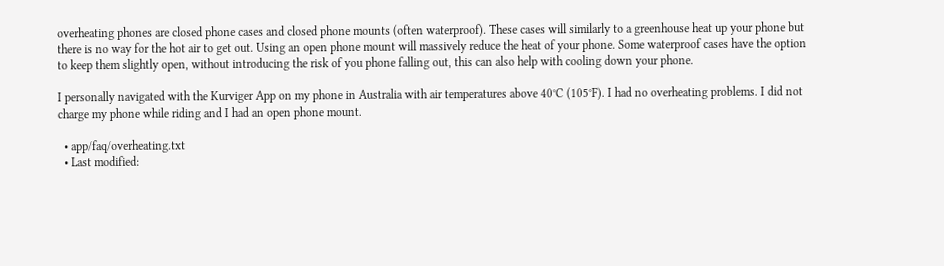overheating phones are closed phone cases and closed phone mounts (often waterproof). These cases will similarly to a greenhouse heat up your phone but there is no way for the hot air to get out. Using an open phone mount will massively reduce the heat of your phone. Some waterproof cases have the option to keep them slightly open, without introducing the risk of you phone falling out, this can also help with cooling down your phone.

I personally navigated with the Kurviger App on my phone in Australia with air temperatures above 40°C (105°F). I had no overheating problems. I did not charge my phone while riding and I had an open phone mount.

  • app/faq/overheating.txt
  • Last modified: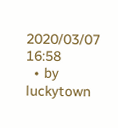2020/03/07 16:58
  • by luckytown